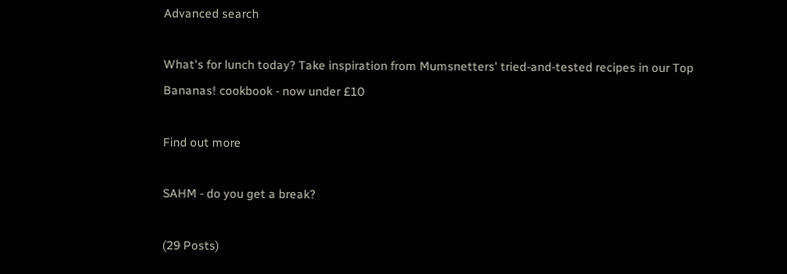Advanced search

What's for lunch today? Take inspiration from Mumsnetters' tried-and-tested recipes in our Top Bananas! cookbook - now under £10

Find out more

SAHM - do you get a break?

(29 Posts)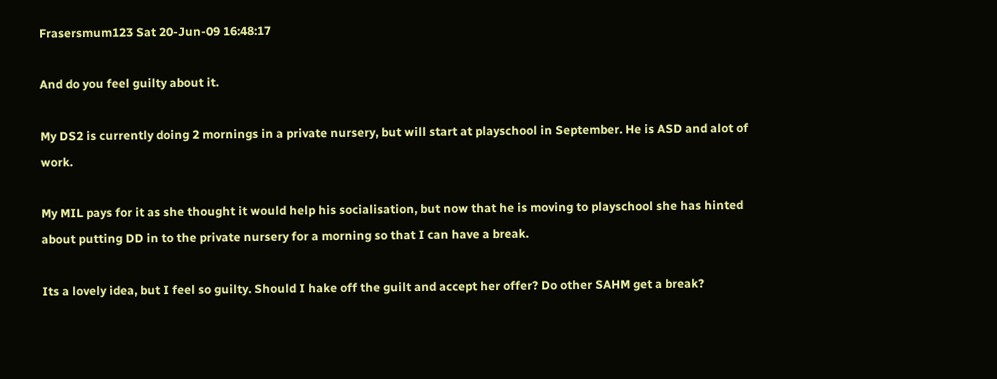Frasersmum123 Sat 20-Jun-09 16:48:17

And do you feel guilty about it.

My DS2 is currently doing 2 mornings in a private nursery, but will start at playschool in September. He is ASD and alot of work.

My MIL pays for it as she thought it would help his socialisation, but now that he is moving to playschool she has hinted about putting DD in to the private nursery for a morning so that I can have a break.

Its a lovely idea, but I feel so guilty. Should I hake off the guilt and accept her offer? Do other SAHM get a break?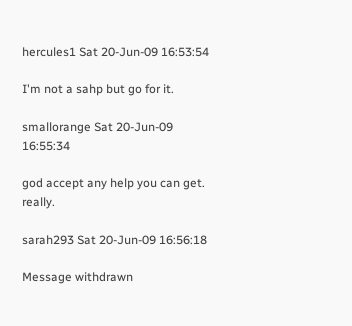hercules1 Sat 20-Jun-09 16:53:54

I'm not a sahp but go for it.

smallorange Sat 20-Jun-09 16:55:34

god accept any help you can get. really.

sarah293 Sat 20-Jun-09 16:56:18

Message withdrawn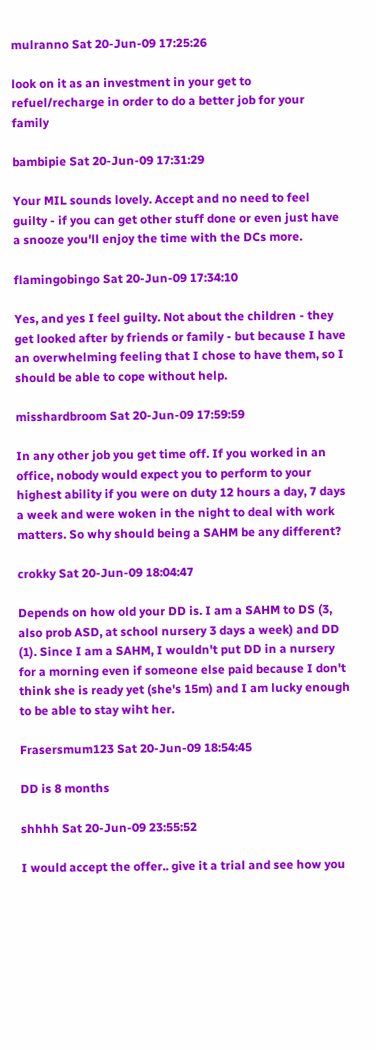mulranno Sat 20-Jun-09 17:25:26

look on it as an investment in your get to refuel/recharge in order to do a better job for your family

bambipie Sat 20-Jun-09 17:31:29

Your MIL sounds lovely. Accept and no need to feel guilty - if you can get other stuff done or even just have a snooze you'll enjoy the time with the DCs more.

flamingobingo Sat 20-Jun-09 17:34:10

Yes, and yes I feel guilty. Not about the children - they get looked after by friends or family - but because I have an overwhelming feeling that I chose to have them, so I should be able to cope without help.

misshardbroom Sat 20-Jun-09 17:59:59

In any other job you get time off. If you worked in an office, nobody would expect you to perform to your highest ability if you were on duty 12 hours a day, 7 days a week and were woken in the night to deal with work matters. So why should being a SAHM be any different?

crokky Sat 20-Jun-09 18:04:47

Depends on how old your DD is. I am a SAHM to DS (3, also prob ASD, at school nursery 3 days a week) and DD (1). Since I am a SAHM, I wouldn't put DD in a nursery for a morning even if someone else paid because I don't think she is ready yet (she's 15m) and I am lucky enough to be able to stay wiht her.

Frasersmum123 Sat 20-Jun-09 18:54:45

DD is 8 months

shhhh Sat 20-Jun-09 23:55:52

I would accept the offer.. give it a trial and see how you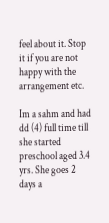feel about it. Stop it if you are not happy with the arrangement etc.

Im a sahm and had dd (4) full time till she started preschool aged 3.4 yrs. She goes 2 days a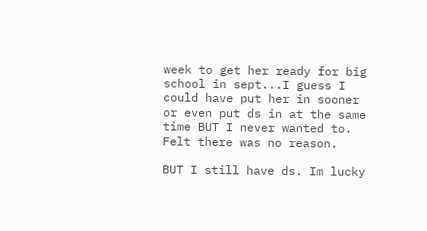week to get her ready for big school in sept...I guess I could have put her in sooner or even put ds in at the same time BUT I never wanted to. Felt there was no reason.

BUT I still have ds. Im lucky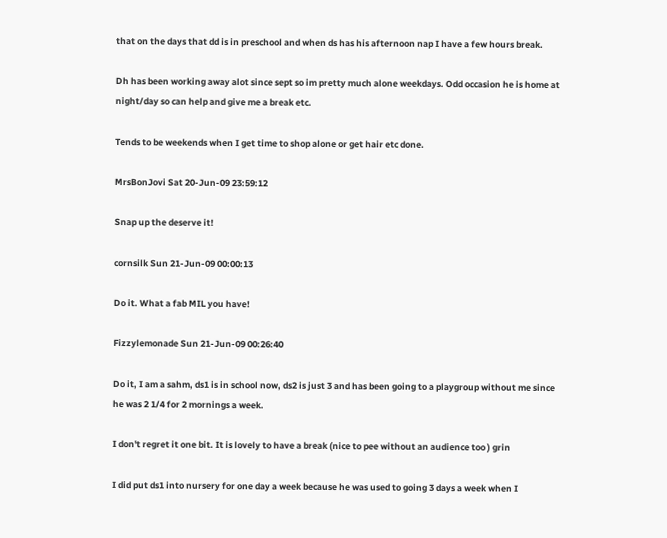that on the days that dd is in preschool and when ds has his afternoon nap I have a few hours break.

Dh has been working away alot since sept so im pretty much alone weekdays. Odd occasion he is home at night/day so can help and give me a break etc.

Tends to be weekends when I get time to shop alone or get hair etc done.

MrsBonJovi Sat 20-Jun-09 23:59:12

Snap up the deserve it!

cornsilk Sun 21-Jun-09 00:00:13

Do it. What a fab MIL you have!

Fizzylemonade Sun 21-Jun-09 00:26:40

Do it, I am a sahm, ds1 is in school now, ds2 is just 3 and has been going to a playgroup without me since he was 2 1/4 for 2 mornings a week.

I don't regret it one bit. It is lovely to have a break (nice to pee without an audience too ) grin

I did put ds1 into nursery for one day a week because he was used to going 3 days a week when I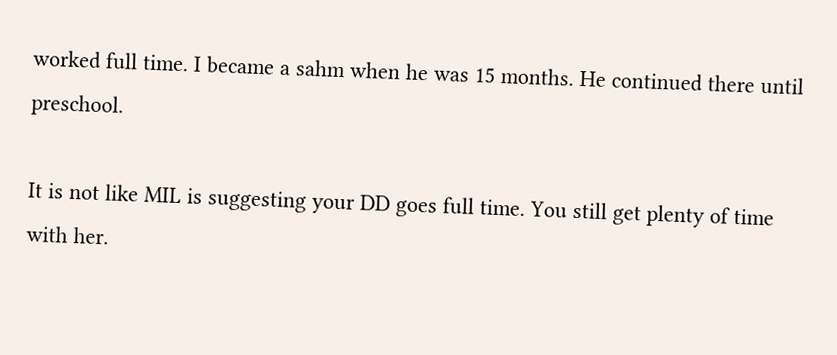worked full time. I became a sahm when he was 15 months. He continued there until preschool.

It is not like MIL is suggesting your DD goes full time. You still get plenty of time with her.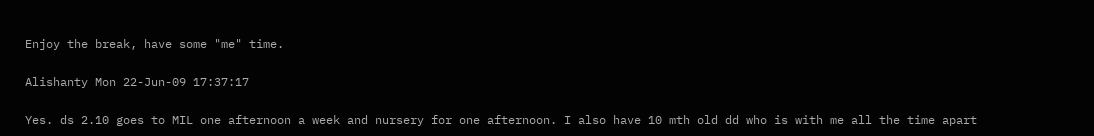Enjoy the break, have some "me" time.

Alishanty Mon 22-Jun-09 17:37:17

Yes. ds 2.10 goes to MIL one afternoon a week and nursery for one afternoon. I also have 10 mth old dd who is with me all the time apart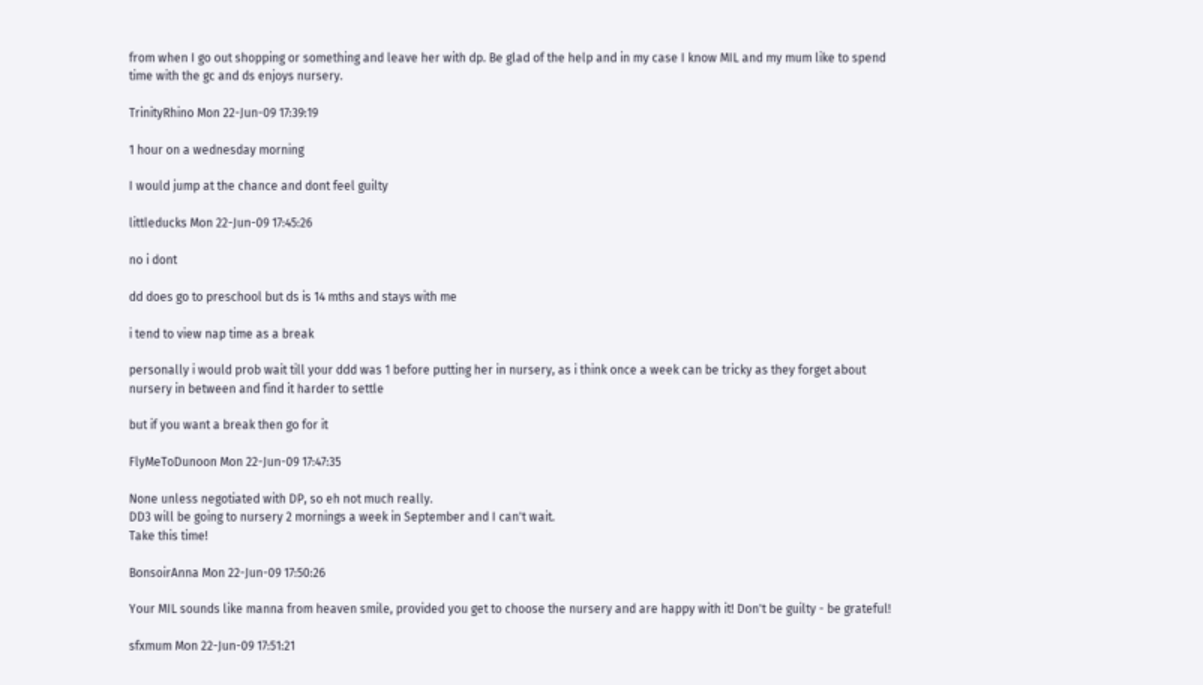from when I go out shopping or something and leave her with dp. Be glad of the help and in my case I know MIL and my mum like to spend time with the gc and ds enjoys nursery.

TrinityRhino Mon 22-Jun-09 17:39:19

1 hour on a wednesday morning

I would jump at the chance and dont feel guilty

littleducks Mon 22-Jun-09 17:45:26

no i dont

dd does go to preschool but ds is 14 mths and stays with me

i tend to view nap time as a break

personally i would prob wait till your ddd was 1 before putting her in nursery, as i think once a week can be tricky as they forget about nursery in between and find it harder to settle

but if you want a break then go for it

FlyMeToDunoon Mon 22-Jun-09 17:47:35

None unless negotiated with DP, so eh not much really.
DD3 will be going to nursery 2 mornings a week in September and I can't wait.
Take this time!

BonsoirAnna Mon 22-Jun-09 17:50:26

Your MIL sounds like manna from heaven smile, provided you get to choose the nursery and are happy with it! Don't be guilty - be grateful!

sfxmum Mon 22-Jun-09 17:51:21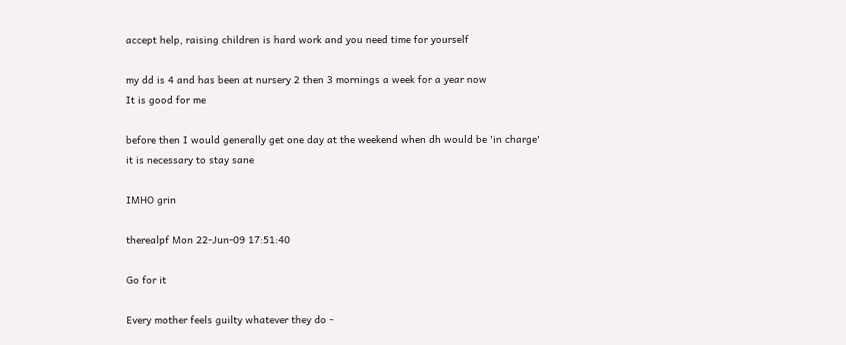accept help, raising children is hard work and you need time for yourself

my dd is 4 and has been at nursery 2 then 3 mornings a week for a year now
It is good for me

before then I would generally get one day at the weekend when dh would be 'in charge'
it is necessary to stay sane

IMHO grin

therealpf Mon 22-Jun-09 17:51:40

Go for it

Every mother feels guilty whatever they do -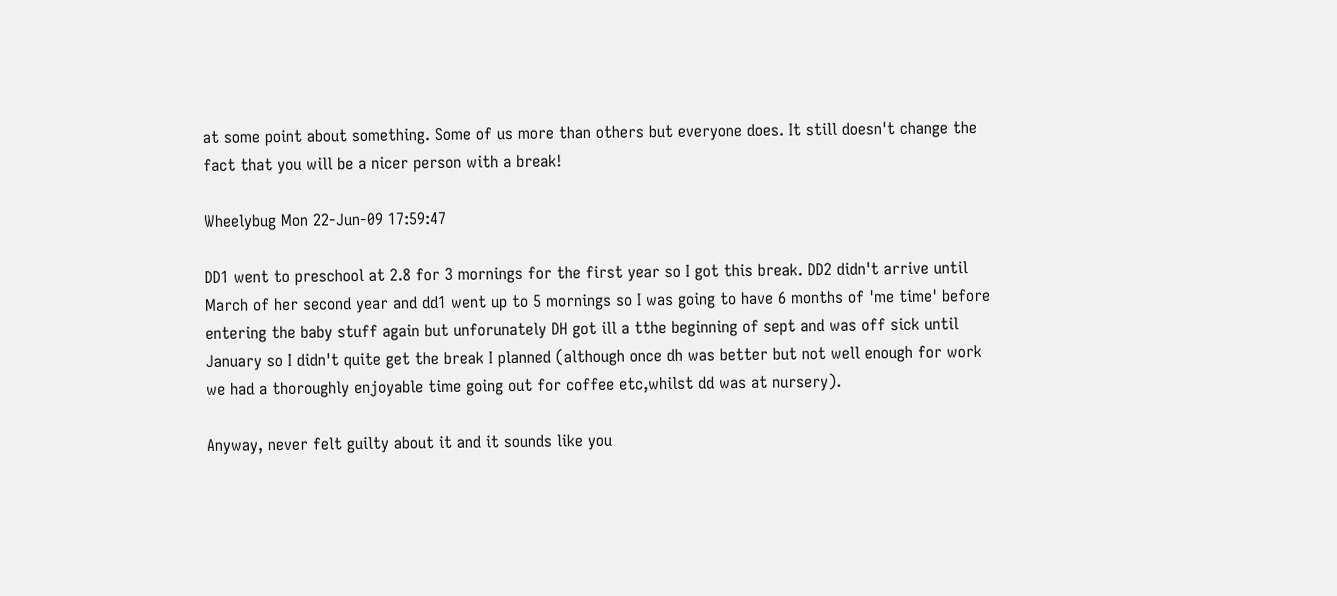at some point about something. Some of us more than others but everyone does. It still doesn't change the fact that you will be a nicer person with a break!

Wheelybug Mon 22-Jun-09 17:59:47

DD1 went to preschool at 2.8 for 3 mornings for the first year so I got this break. DD2 didn't arrive until March of her second year and dd1 went up to 5 mornings so I was going to have 6 months of 'me time' before entering the baby stuff again but unforunately DH got ill a tthe beginning of sept and was off sick until January so I didn't quite get the break I planned (although once dh was better but not well enough for work we had a thoroughly enjoyable time going out for coffee etc,whilst dd was at nursery).

Anyway, never felt guilty about it and it sounds like you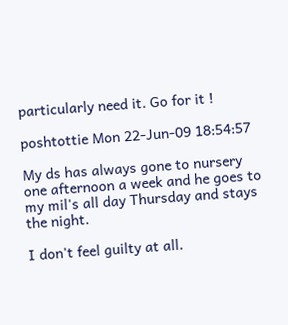particularly need it. Go for it !

poshtottie Mon 22-Jun-09 18:54:57

My ds has always gone to nursery one afternoon a week and he goes to my mil's all day Thursday and stays the night.

I don't feel guilty at all.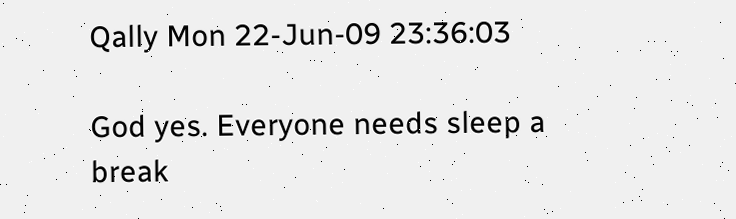Qally Mon 22-Jun-09 23:36:03

God yes. Everyone needs sleep a break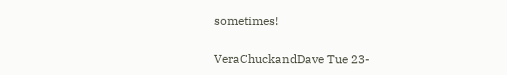sometimes!

VeraChuckandDave Tue 23-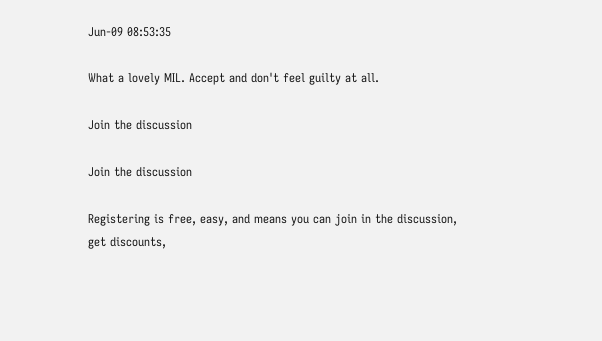Jun-09 08:53:35

What a lovely MIL. Accept and don't feel guilty at all.

Join the discussion

Join the discussion

Registering is free, easy, and means you can join in the discussion, get discounts,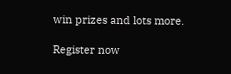win prizes and lots more.

Register now